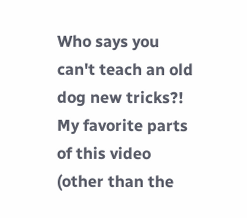Who says you can't teach an old dog new tricks?! My favorite parts of this video (other than the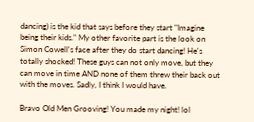dancing) is the kid that says before they start "Imagine being their kids." My other favorite part is the look on Simon Cowell's face after they do start dancing! He's totally shocked! These guys can not only move, but they can move in time AND none of them threw their back out with the moves. Sadly, I think I would have.

Bravo Old Men Grooving! You made my night! lol